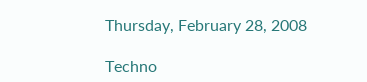Thursday, February 28, 2008

Techno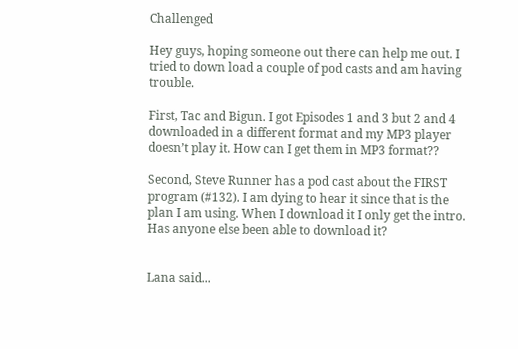Challenged

Hey guys, hoping someone out there can help me out. I tried to down load a couple of pod casts and am having trouble.

First, Tac and Bigun. I got Episodes 1 and 3 but 2 and 4 downloaded in a different format and my MP3 player doesn’t play it. How can I get them in MP3 format??

Second, Steve Runner has a pod cast about the FIRST program (#132). I am dying to hear it since that is the plan I am using. When I download it I only get the intro. Has anyone else been able to download it?


Lana said...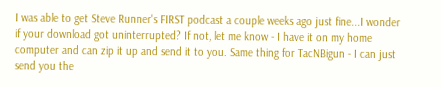I was able to get Steve Runner's FIRST podcast a couple weeks ago just fine...I wonder if your download got uninterrupted? If not, let me know - I have it on my home computer and can zip it up and send it to you. Same thing for TacNBigun - I can just send you the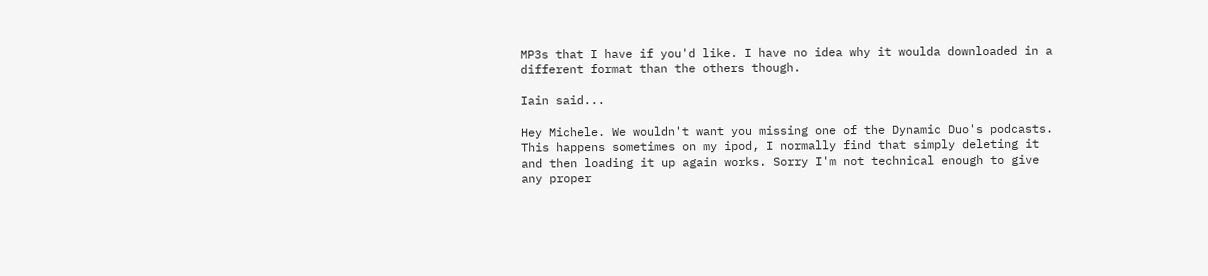MP3s that I have if you'd like. I have no idea why it woulda downloaded in a different format than the others though.

Iain said...

Hey Michele. We wouldn't want you missing one of the Dynamic Duo's podcasts. This happens sometimes on my ipod, I normally find that simply deleting it and then loading it up again works. Sorry I'm not technical enough to give any proper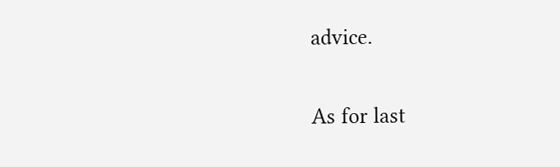advice.

As for last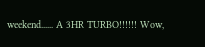weekend...... A 3HR TURBO!!!!!! Wow,